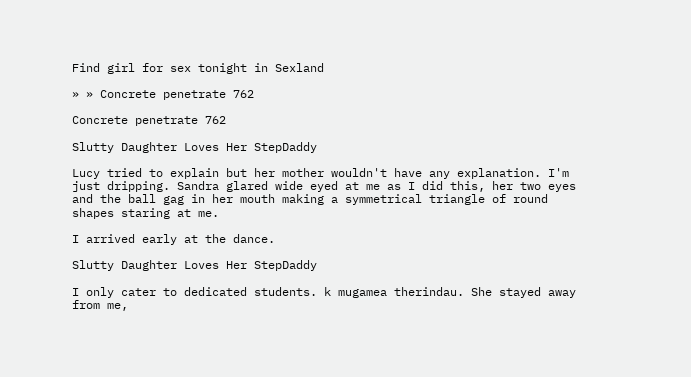Find girl for sex tonight in Sexland

» » Concrete penetrate 762

Concrete penetrate 762

Slutty Daughter Loves Her StepDaddy

Lucy tried to explain but her mother wouldn't have any explanation. I'm just dripping. Sandra glared wide eyed at me as I did this, her two eyes and the ball gag in her mouth making a symmetrical triangle of round shapes staring at me.

I arrived early at the dance.

Slutty Daughter Loves Her StepDaddy

I only cater to dedicated students. k mugamea therindau. She stayed away from me,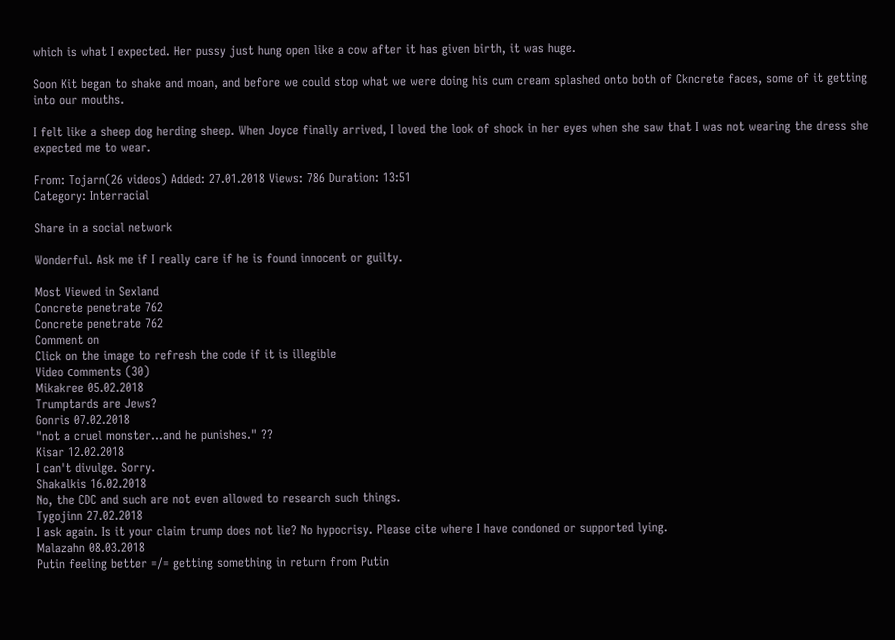which is what I expected. Her pussy just hung open like a cow after it has given birth, it was huge.

Soon Kit began to shake and moan, and before we could stop what we were doing his cum cream splashed onto both of Ckncrete faces, some of it getting into our mouths.

I felt like a sheep dog herding sheep. When Joyce finally arrived, I loved the look of shock in her eyes when she saw that I was not wearing the dress she expected me to wear.

From: Tojarn(26 videos) Added: 27.01.2018 Views: 786 Duration: 13:51
Category: Interracial

Share in a social network

Wonderful. Ask me if I really care if he is found innocent or guilty.

Most Viewed in Sexland
Concrete penetrate 762
Concrete penetrate 762
Comment on
Click on the image to refresh the code if it is illegible
Video сomments (30)
Mikakree 05.02.2018
Trumptards are Jews?
Gonris 07.02.2018
"not a cruel monster...and he punishes." ??
Kisar 12.02.2018
I can't divulge. Sorry.
Shakalkis 16.02.2018
No, the CDC and such are not even allowed to research such things.
Tygojinn 27.02.2018
I ask again. Is it your claim trump does not lie? No hypocrisy. Please cite where I have condoned or supported lying.
Malazahn 08.03.2018
Putin feeling better =/= getting something in return from Putin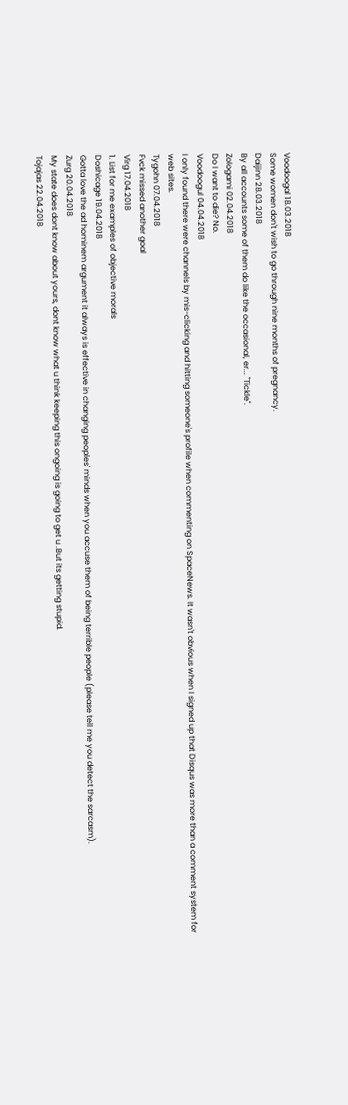Voodoogal 18.03.2018
Some women don't wish to go through nine months of pregnancy.
Daijinn 28.03.2018
By all accounts some of them do like the occasional, er... "Tickle".
Zologami 02.04.2018
Do I want to die? No.
Voodoogul 04.04.2018
I only found there were channels by mis-clicking and hitting someone's profile when commenting on SpaceNews. It wasn't obvious when I signed up that Disqus was more than a comment system for web sites.
Tygohn 07.04.2018
Fvck missed another goal
Virg 17.04.2018
1. List for me examples of objective morals
Doshicage 19.04.2018
Gotta love the ad hominem argument it always is effective in changing peoples' minds when you accuse them of being terrible people (please tell me you detect the sarcasm).
Zurg 20.04.2018
My state does dont know about yours, dont know what u think keeping this ongoing is going to get u .But its getting stupid.
Tojajas 22.04.2018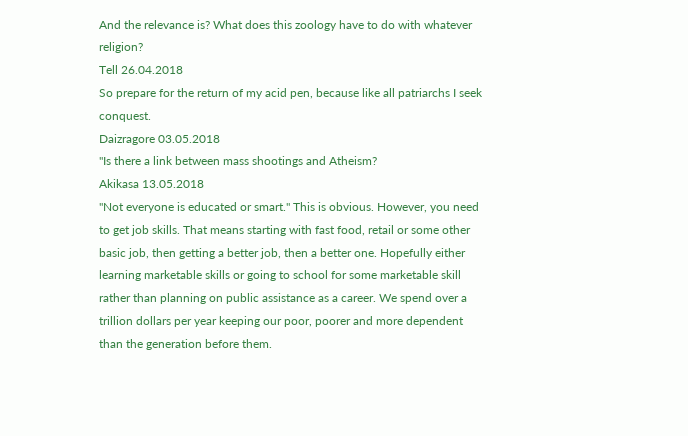And the relevance is? What does this zoology have to do with whatever religion?
Tell 26.04.2018
So prepare for the return of my acid pen, because like all patriarchs I seek conquest.
Daizragore 03.05.2018
"Is there a link between mass shootings and Atheism?
Akikasa 13.05.2018
"Not everyone is educated or smart." This is obvious. However, you need to get job skills. That means starting with fast food, retail or some other basic job, then getting a better job, then a better one. Hopefully either learning marketable skills or going to school for some marketable skill rather than planning on public assistance as a career. We spend over a trillion dollars per year keeping our poor, poorer and more dependent than the generation before them.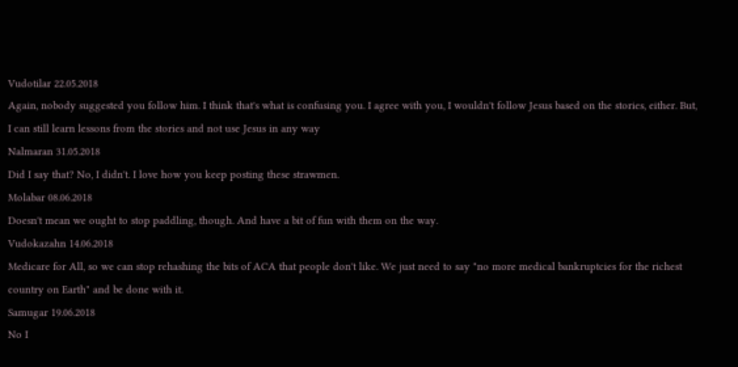Vudotilar 22.05.2018
Again, nobody suggested you follow him. I think that's what is confusing you. I agree with you, I wouldn't follow Jesus based on the stories, either. But, I can still learn lessons from the stories and not use Jesus in any way
Nalmaran 31.05.2018
Did I say that? No, I didn't. I love how you keep posting these strawmen.
Molabar 08.06.2018
Doesn't mean we ought to stop paddling, though. And have a bit of fun with them on the way.
Vudokazahn 14.06.2018
Medicare for All, so we can stop rehashing the bits of ACA that people don't like. We just need to say "no more medical bankruptcies for the richest country on Earth" and be done with it.
Samugar 19.06.2018
No I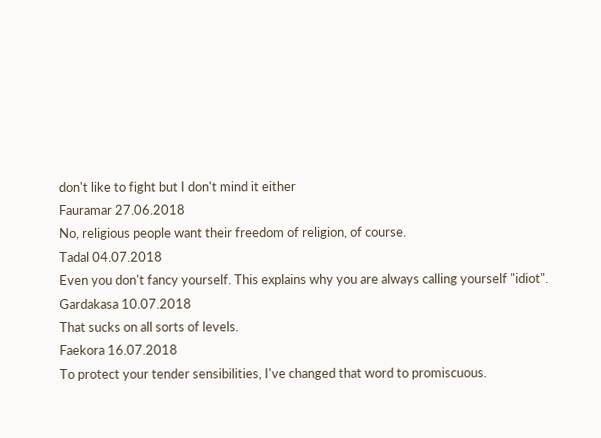don't like to fight but I don't mind it either
Fauramar 27.06.2018
No, religious people want their freedom of religion, of course.
Tadal 04.07.2018
Even you don't fancy yourself. This explains why you are always calling yourself "idiot".
Gardakasa 10.07.2018
That sucks on all sorts of levels.
Faekora 16.07.2018
To protect your tender sensibilities, I've changed that word to promiscuous.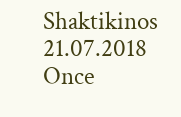Shaktikinos 21.07.2018
Once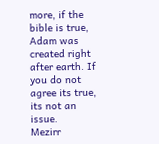more, if the bible is true, Adam was created right after earth. If you do not agree its true, its not an issue.
Mezirr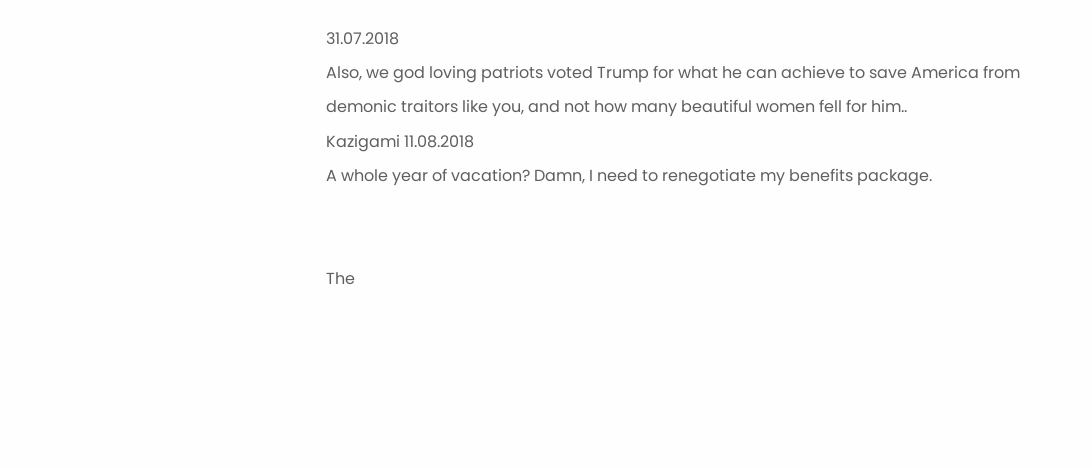31.07.2018
Also, we god loving patriots voted Trump for what he can achieve to save America from demonic traitors like you, and not how many beautiful women fell for him..
Kazigami 11.08.2018
A whole year of vacation? Damn, I need to renegotiate my benefits package.


The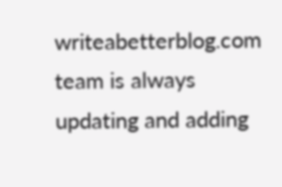writeabetterblog.com team is always updating and adding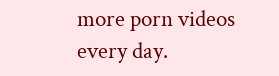more porn videos every day.